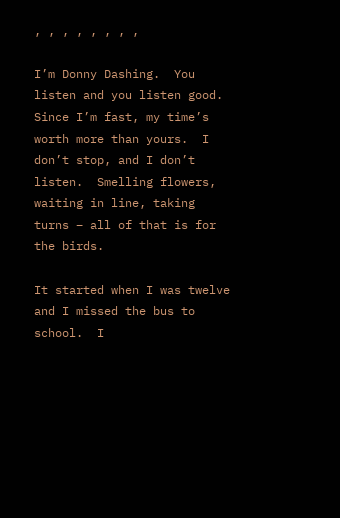, , , , , , , ,

I’m Donny Dashing.  You listen and you listen good.  Since I’m fast, my time’s worth more than yours.  I don’t stop, and I don’t listen.  Smelling flowers, waiting in line, taking turns – all of that is for the birds.

It started when I was twelve and I missed the bus to school.  I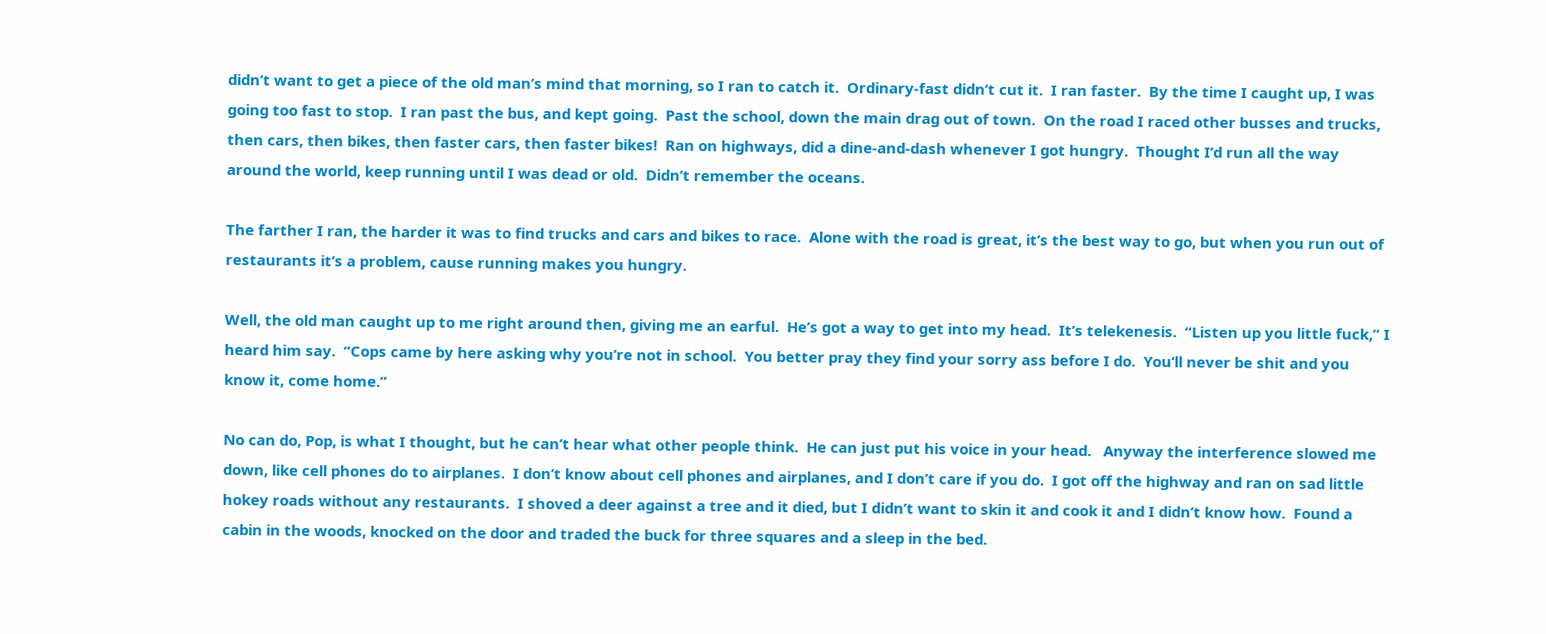didn’t want to get a piece of the old man’s mind that morning, so I ran to catch it.  Ordinary-fast didn’t cut it.  I ran faster.  By the time I caught up, I was going too fast to stop.  I ran past the bus, and kept going.  Past the school, down the main drag out of town.  On the road I raced other busses and trucks, then cars, then bikes, then faster cars, then faster bikes!  Ran on highways, did a dine-and-dash whenever I got hungry.  Thought I’d run all the way around the world, keep running until I was dead or old.  Didn’t remember the oceans.

The farther I ran, the harder it was to find trucks and cars and bikes to race.  Alone with the road is great, it’s the best way to go, but when you run out of restaurants it’s a problem, cause running makes you hungry.

Well, the old man caught up to me right around then, giving me an earful.  He’s got a way to get into my head.  It’s telekenesis.  “Listen up you little fuck,” I heard him say.  “Cops came by here asking why you’re not in school.  You better pray they find your sorry ass before I do.  You’ll never be shit and you know it, come home.”

No can do, Pop, is what I thought, but he can’t hear what other people think.  He can just put his voice in your head.   Anyway the interference slowed me down, like cell phones do to airplanes.  I don’t know about cell phones and airplanes, and I don’t care if you do.  I got off the highway and ran on sad little hokey roads without any restaurants.  I shoved a deer against a tree and it died, but I didn’t want to skin it and cook it and I didn’t know how.  Found a cabin in the woods, knocked on the door and traded the buck for three squares and a sleep in the bed.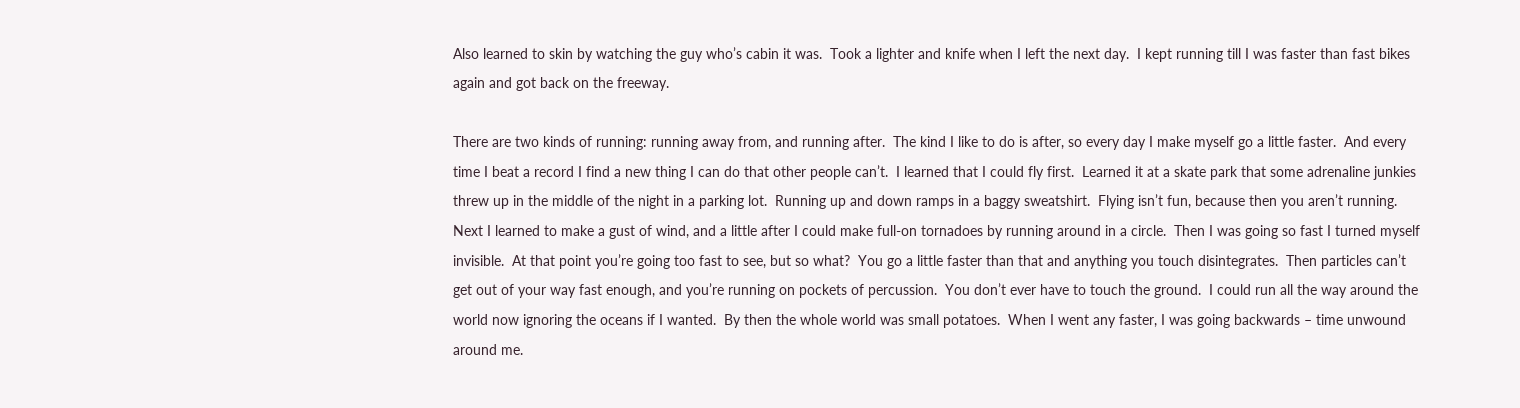Also learned to skin by watching the guy who’s cabin it was.  Took a lighter and knife when I left the next day.  I kept running till I was faster than fast bikes again and got back on the freeway.

There are two kinds of running: running away from, and running after.  The kind I like to do is after, so every day I make myself go a little faster.  And every time I beat a record I find a new thing I can do that other people can’t.  I learned that I could fly first.  Learned it at a skate park that some adrenaline junkies threw up in the middle of the night in a parking lot.  Running up and down ramps in a baggy sweatshirt.  Flying isn’t fun, because then you aren’t running.  Next I learned to make a gust of wind, and a little after I could make full-on tornadoes by running around in a circle.  Then I was going so fast I turned myself invisible.  At that point you’re going too fast to see, but so what?  You go a little faster than that and anything you touch disintegrates.  Then particles can’t get out of your way fast enough, and you’re running on pockets of percussion.  You don’t ever have to touch the ground.  I could run all the way around the world now ignoring the oceans if I wanted.  By then the whole world was small potatoes.  When I went any faster, I was going backwards – time unwound around me.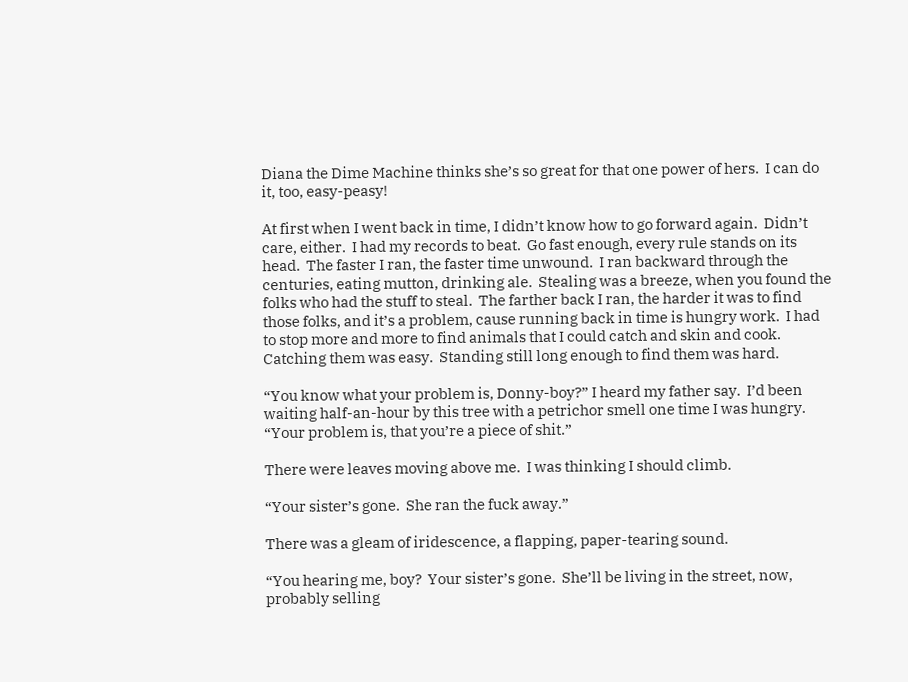Diana the Dime Machine thinks she’s so great for that one power of hers.  I can do it, too, easy-peasy!

At first when I went back in time, I didn’t know how to go forward again.  Didn’t care, either.  I had my records to beat.  Go fast enough, every rule stands on its head.  The faster I ran, the faster time unwound.  I ran backward through the centuries, eating mutton, drinking ale.  Stealing was a breeze, when you found the folks who had the stuff to steal.  The farther back I ran, the harder it was to find those folks, and it’s a problem, cause running back in time is hungry work.  I had to stop more and more to find animals that I could catch and skin and cook.  Catching them was easy.  Standing still long enough to find them was hard.

“You know what your problem is, Donny-boy?” I heard my father say.  I’d been waiting half-an-hour by this tree with a petrichor smell one time I was hungry.  “Your problem is, that you’re a piece of shit.”

There were leaves moving above me.  I was thinking I should climb.

“Your sister’s gone.  She ran the fuck away.”

There was a gleam of iridescence, a flapping, paper-tearing sound.

“You hearing me, boy?  Your sister’s gone.  She’ll be living in the street, now, probably selling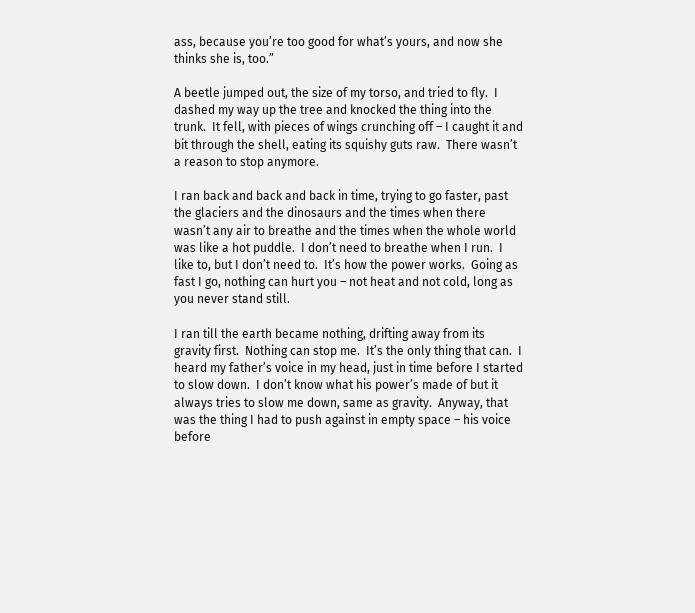ass, because you’re too good for what’s yours, and now she thinks she is, too.”

A beetle jumped out, the size of my torso, and tried to fly.  I dashed my way up the tree and knocked the thing into the trunk.  It fell, with pieces of wings crunching off – I caught it and bit through the shell, eating its squishy guts raw.  There wasn’t a reason to stop anymore.

I ran back and back and back in time, trying to go faster, past the glaciers and the dinosaurs and the times when there wasn’t any air to breathe and the times when the whole world was like a hot puddle.  I don’t need to breathe when I run.  I like to, but I don’t need to.  It’s how the power works.  Going as fast I go, nothing can hurt you – not heat and not cold, long as you never stand still.

I ran till the earth became nothing, drifting away from its gravity first.  Nothing can stop me.  It’s the only thing that can.  I heard my father’s voice in my head, just in time before I started to slow down.  I don’t know what his power’s made of but it always tries to slow me down, same as gravity.  Anyway, that was the thing I had to push against in empty space – his voice before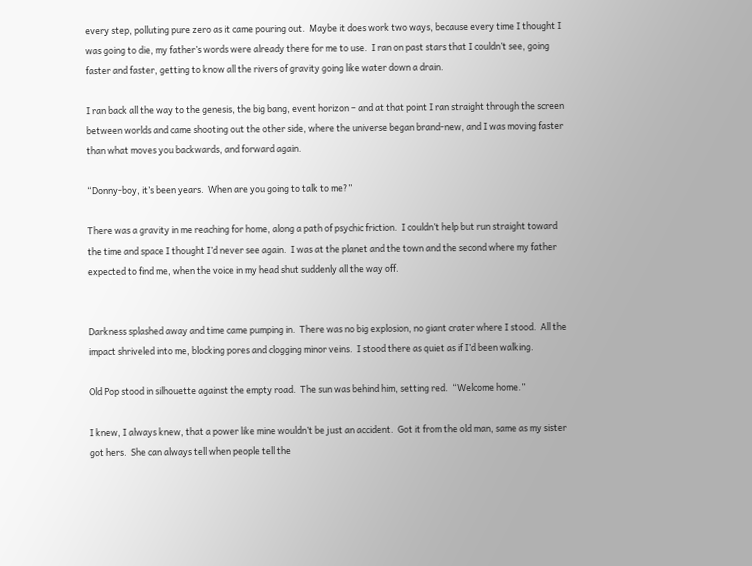every step, polluting pure zero as it came pouring out.  Maybe it does work two ways, because every time I thought I was going to die, my father’s words were already there for me to use.  I ran on past stars that I couldn’t see, going faster and faster, getting to know all the rivers of gravity going like water down a drain.

I ran back all the way to the genesis, the big bang, event horizon – and at that point I ran straight through the screen between worlds and came shooting out the other side, where the universe began brand-new, and I was moving faster than what moves you backwards, and forward again.

“Donny-boy, it’s been years.  When are you going to talk to me?”

There was a gravity in me reaching for home, along a path of psychic friction.  I couldn’t help but run straight toward the time and space I thought I’d never see again.  I was at the planet and the town and the second where my father expected to find me, when the voice in my head shut suddenly all the way off.


Darkness splashed away and time came pumping in.  There was no big explosion, no giant crater where I stood.  All the impact shriveled into me, blocking pores and clogging minor veins.  I stood there as quiet as if I’d been walking.

Old Pop stood in silhouette against the empty road.  The sun was behind him, setting red.  “Welcome home.”

I knew, I always knew, that a power like mine wouldn’t be just an accident.  Got it from the old man, same as my sister got hers.  She can always tell when people tell the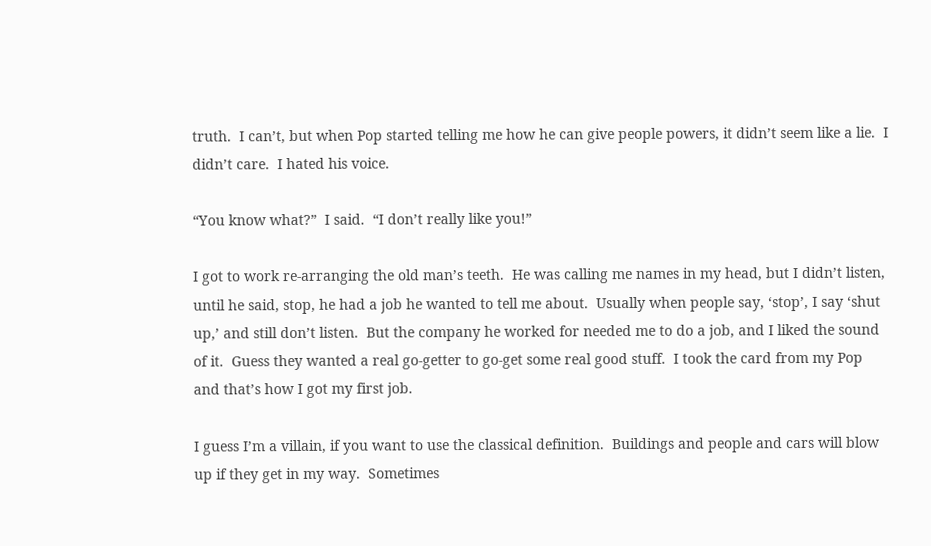truth.  I can’t, but when Pop started telling me how he can give people powers, it didn’t seem like a lie.  I didn’t care.  I hated his voice.

“You know what?”  I said.  “I don’t really like you!”

I got to work re-arranging the old man’s teeth.  He was calling me names in my head, but I didn’t listen, until he said, stop, he had a job he wanted to tell me about.  Usually when people say, ‘stop’, I say ‘shut up,’ and still don’t listen.  But the company he worked for needed me to do a job, and I liked the sound of it.  Guess they wanted a real go-getter to go-get some real good stuff.  I took the card from my Pop and that’s how I got my first job.

I guess I’m a villain, if you want to use the classical definition.  Buildings and people and cars will blow up if they get in my way.  Sometimes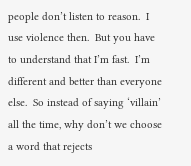people don’t listen to reason.  I use violence then.  But you have to understand that I’m fast.  I’m different and better than everyone else.  So instead of saying ‘villain’ all the time, why don’t we choose a word that rejects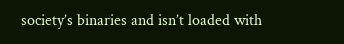society’s binaries and isn’t loaded with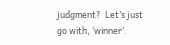judgment?  Let’s just go with, ‘winner’.